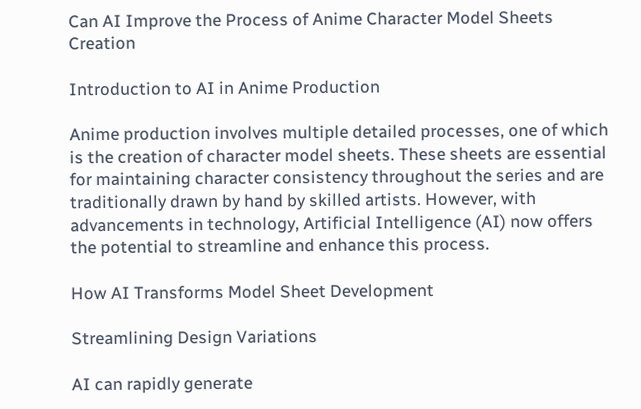Can AI Improve the Process of Anime Character Model Sheets Creation

Introduction to AI in Anime Production

Anime production involves multiple detailed processes, one of which is the creation of character model sheets. These sheets are essential for maintaining character consistency throughout the series and are traditionally drawn by hand by skilled artists. However, with advancements in technology, Artificial Intelligence (AI) now offers the potential to streamline and enhance this process.

How AI Transforms Model Sheet Development

Streamlining Design Variations

AI can rapidly generate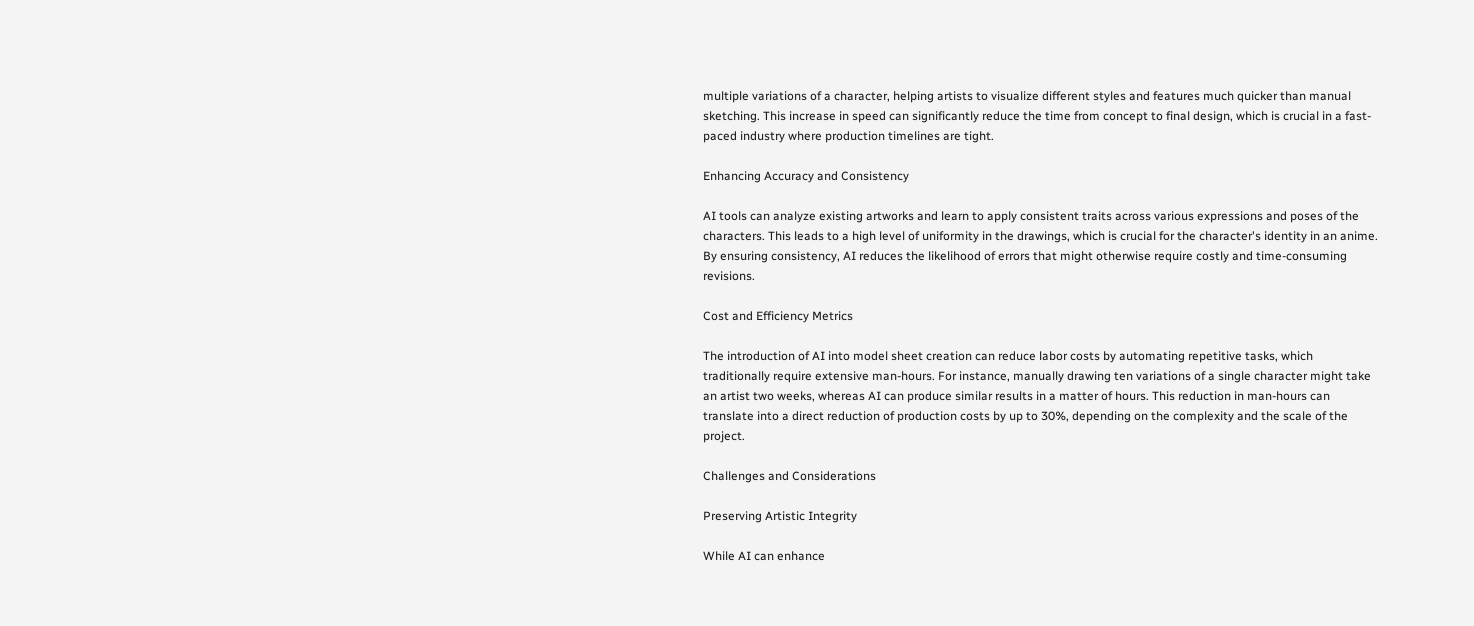multiple variations of a character, helping artists to visualize different styles and features much quicker than manual sketching. This increase in speed can significantly reduce the time from concept to final design, which is crucial in a fast-paced industry where production timelines are tight.

Enhancing Accuracy and Consistency

AI tools can analyze existing artworks and learn to apply consistent traits across various expressions and poses of the characters. This leads to a high level of uniformity in the drawings, which is crucial for the character's identity in an anime. By ensuring consistency, AI reduces the likelihood of errors that might otherwise require costly and time-consuming revisions.

Cost and Efficiency Metrics

The introduction of AI into model sheet creation can reduce labor costs by automating repetitive tasks, which traditionally require extensive man-hours. For instance, manually drawing ten variations of a single character might take an artist two weeks, whereas AI can produce similar results in a matter of hours. This reduction in man-hours can translate into a direct reduction of production costs by up to 30%, depending on the complexity and the scale of the project.

Challenges and Considerations

Preserving Artistic Integrity

While AI can enhance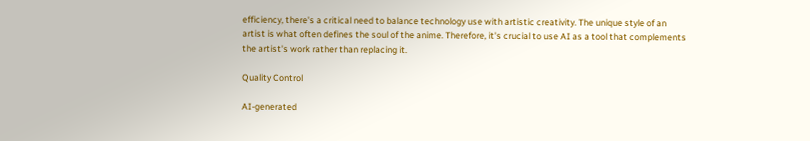efficiency, there's a critical need to balance technology use with artistic creativity. The unique style of an artist is what often defines the soul of the anime. Therefore, it's crucial to use AI as a tool that complements the artist's work rather than replacing it.

Quality Control

AI-generated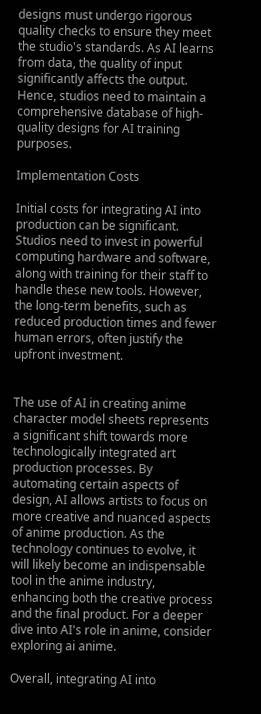designs must undergo rigorous quality checks to ensure they meet the studio's standards. As AI learns from data, the quality of input significantly affects the output. Hence, studios need to maintain a comprehensive database of high-quality designs for AI training purposes.

Implementation Costs

Initial costs for integrating AI into production can be significant. Studios need to invest in powerful computing hardware and software, along with training for their staff to handle these new tools. However, the long-term benefits, such as reduced production times and fewer human errors, often justify the upfront investment.


The use of AI in creating anime character model sheets represents a significant shift towards more technologically integrated art production processes. By automating certain aspects of design, AI allows artists to focus on more creative and nuanced aspects of anime production. As the technology continues to evolve, it will likely become an indispensable tool in the anime industry, enhancing both the creative process and the final product. For a deeper dive into AI's role in anime, consider exploring ai anime.

Overall, integrating AI into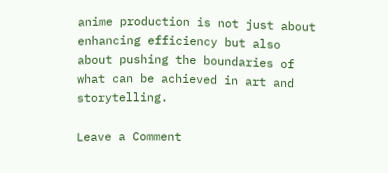anime production is not just about enhancing efficiency but also about pushing the boundaries of what can be achieved in art and storytelling.

Leave a Comment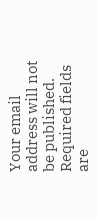Your email address will not be published. Required fields are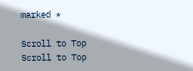marked *

Scroll to Top
Scroll to Top